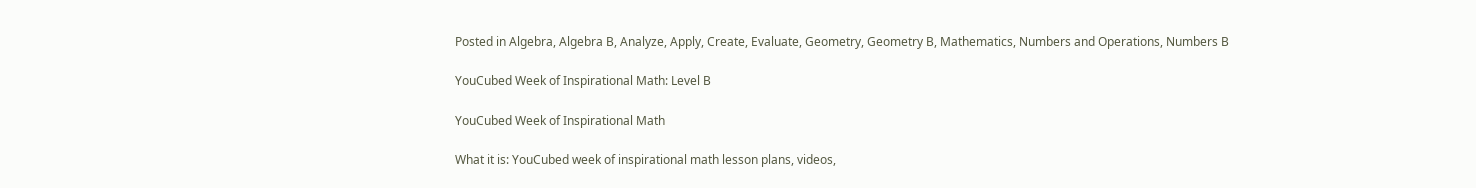Posted in Algebra, Algebra B, Analyze, Apply, Create, Evaluate, Geometry, Geometry B, Mathematics, Numbers and Operations, Numbers B

YouCubed Week of Inspirational Math: Level B

YouCubed Week of Inspirational Math

What it is: YouCubed week of inspirational math lesson plans, videos,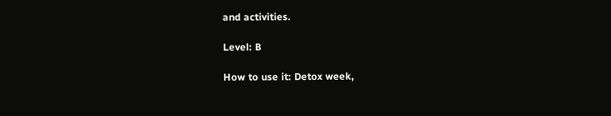and activities.

Level: B

How to use it: Detox week,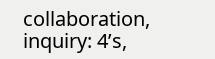collaboration, inquiry: 4’s,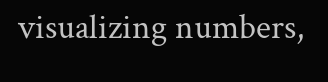visualizing numbers,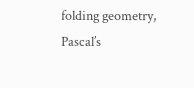folding geometry, Pascal’s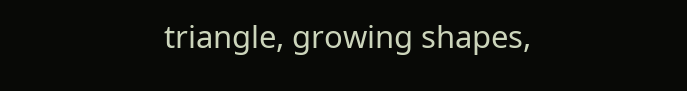triangle, growing shapes,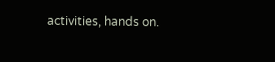activities, hands on.